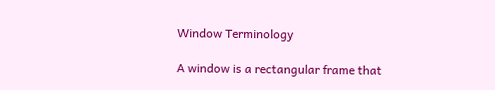Window Terminology

A window is a rectangular frame that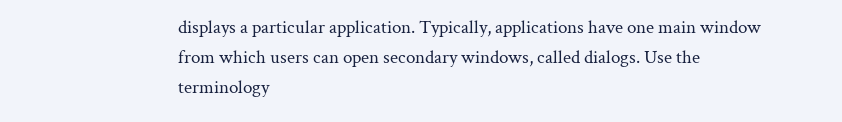displays a particular application. Typically, applications have one main window from which users can open secondary windows, called dialogs. Use the terminology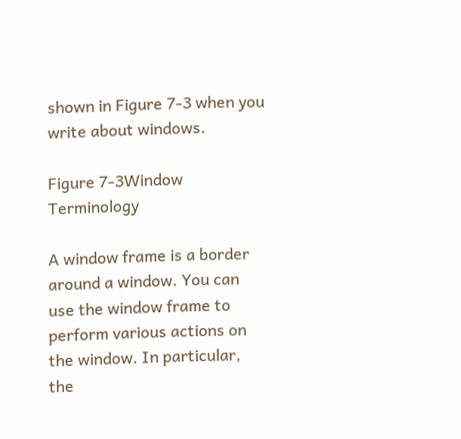shown in Figure 7-3 when you write about windows.

Figure 7-3Window Terminology

A window frame is a border around a window. You can use the window frame to perform various actions on the window. In particular, the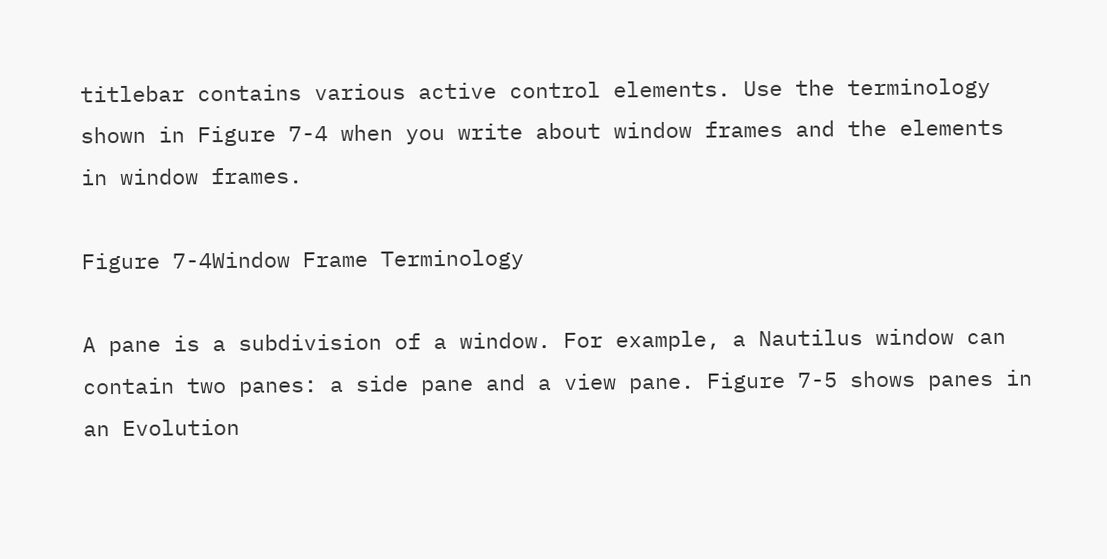titlebar contains various active control elements. Use the terminology shown in Figure 7-4 when you write about window frames and the elements in window frames.

Figure 7-4Window Frame Terminology

A pane is a subdivision of a window. For example, a Nautilus window can contain two panes: a side pane and a view pane. Figure 7-5 shows panes in an Evolution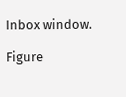Inbox window.

Figure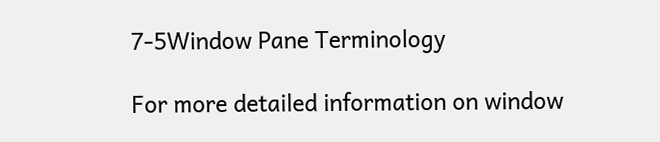7-5Window Pane Terminology

For more detailed information on window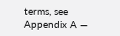terms, see Appendix A ―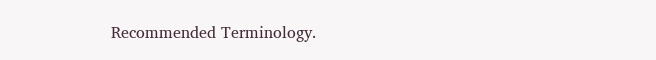Recommended Terminology.